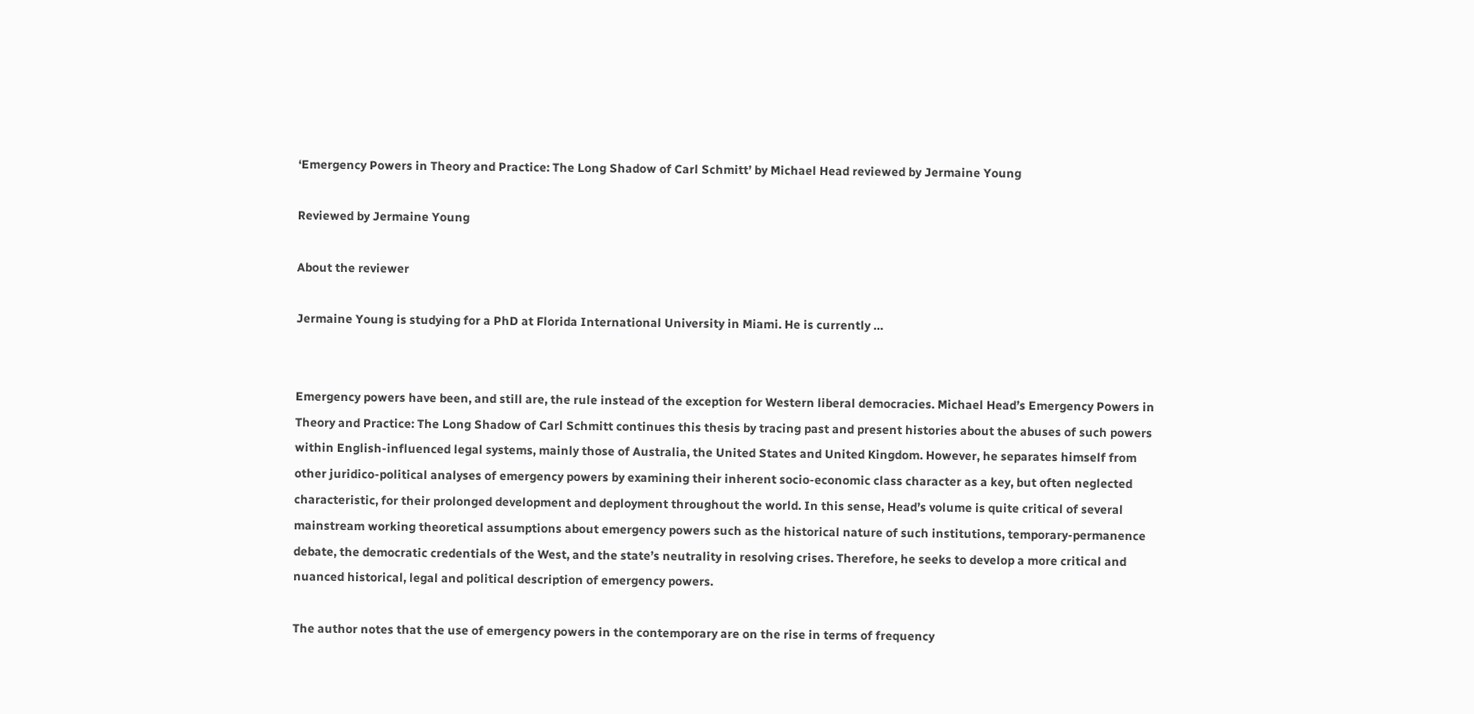‘Emergency Powers in Theory and Practice: The Long Shadow of Carl Schmitt’ by Michael Head reviewed by Jermaine Young

Reviewed by Jermaine Young

About the reviewer

Jermaine Young is studying for a PhD at Florida International University in Miami. He is currently …


Emergency powers have been, and still are, the rule instead of the exception for Western liberal democracies. Michael Head’s Emergency Powers in Theory and Practice: The Long Shadow of Carl Schmitt continues this thesis by tracing past and present histories about the abuses of such powers within English-influenced legal systems, mainly those of Australia, the United States and United Kingdom. However, he separates himself from other juridico-political analyses of emergency powers by examining their inherent socio-economic class character as a key, but often neglected characteristic, for their prolonged development and deployment throughout the world. In this sense, Head’s volume is quite critical of several mainstream working theoretical assumptions about emergency powers such as the historical nature of such institutions, temporary-permanence debate, the democratic credentials of the West, and the state’s neutrality in resolving crises. Therefore, he seeks to develop a more critical and nuanced historical, legal and political description of emergency powers.

The author notes that the use of emergency powers in the contemporary are on the rise in terms of frequency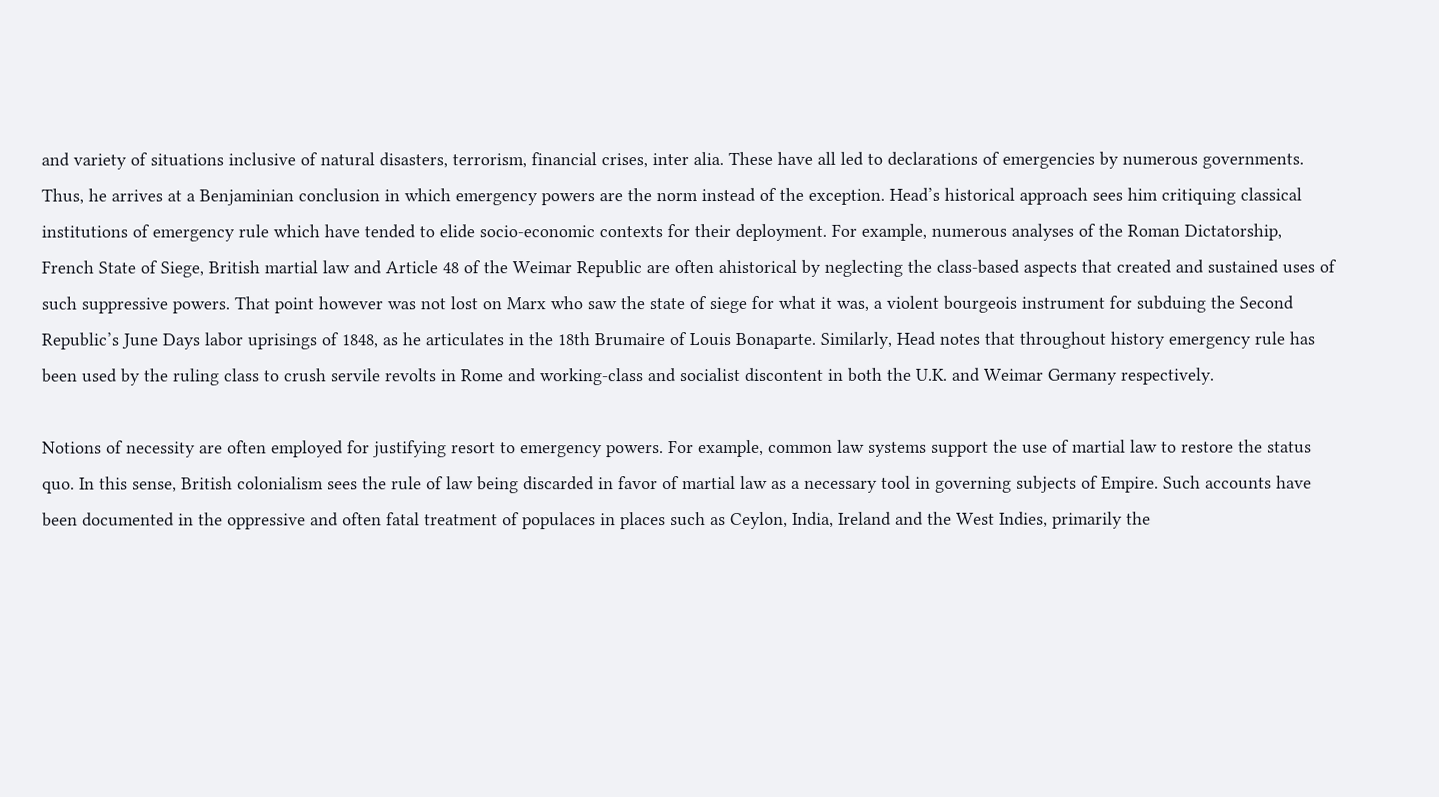and variety of situations inclusive of natural disasters, terrorism, financial crises, inter alia. These have all led to declarations of emergencies by numerous governments. Thus, he arrives at a Benjaminian conclusion in which emergency powers are the norm instead of the exception. Head’s historical approach sees him critiquing classical institutions of emergency rule which have tended to elide socio-economic contexts for their deployment. For example, numerous analyses of the Roman Dictatorship, French State of Siege, British martial law and Article 48 of the Weimar Republic are often ahistorical by neglecting the class-based aspects that created and sustained uses of such suppressive powers. That point however was not lost on Marx who saw the state of siege for what it was, a violent bourgeois instrument for subduing the Second Republic’s June Days labor uprisings of 1848, as he articulates in the 18th Brumaire of Louis Bonaparte. Similarly, Head notes that throughout history emergency rule has been used by the ruling class to crush servile revolts in Rome and working-class and socialist discontent in both the U.K. and Weimar Germany respectively.

Notions of necessity are often employed for justifying resort to emergency powers. For example, common law systems support the use of martial law to restore the status quo. In this sense, British colonialism sees the rule of law being discarded in favor of martial law as a necessary tool in governing subjects of Empire. Such accounts have been documented in the oppressive and often fatal treatment of populaces in places such as Ceylon, India, Ireland and the West Indies, primarily the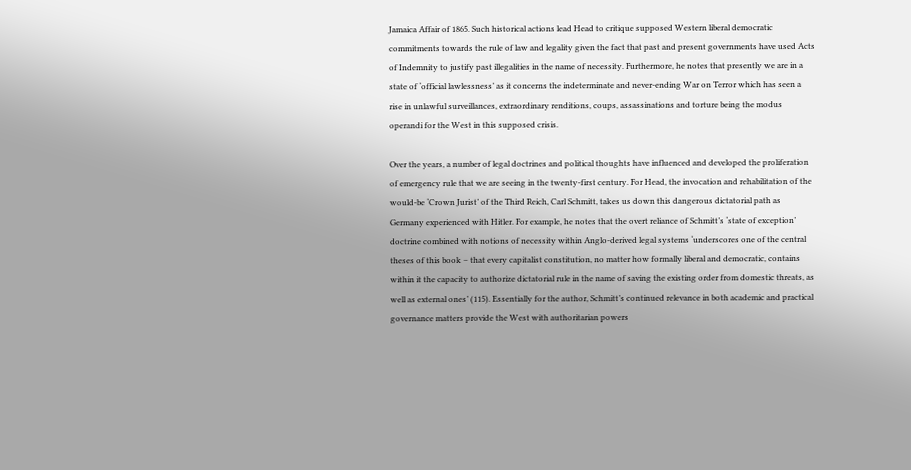Jamaica Affair of 1865. Such historical actions lead Head to critique supposed Western liberal democratic commitments towards the rule of law and legality given the fact that past and present governments have used Acts of Indemnity to justify past illegalities in the name of necessity. Furthermore, he notes that presently we are in a state of ‘official lawlessness’ as it concerns the indeterminate and never-ending War on Terror which has seen a rise in unlawful surveillances, extraordinary renditions, coups, assassinations and torture being the modus operandi for the West in this supposed crisis.

Over the years, a number of legal doctrines and political thoughts have influenced and developed the proliferation of emergency rule that we are seeing in the twenty-first century. For Head, the invocation and rehabilitation of the would-be ‘Crown Jurist’ of the Third Reich, Carl Schmitt, takes us down this dangerous dictatorial path as Germany experienced with Hitler. For example, he notes that the overt reliance of Schmitt’s ‘state of exception’ doctrine combined with notions of necessity within Anglo-derived legal systems ‘underscores one of the central theses of this book – that every capitalist constitution, no matter how formally liberal and democratic, contains within it the capacity to authorize dictatorial rule in the name of saving the existing order from domestic threats, as well as external ones’ (115). Essentially for the author, Schmitt’s continued relevance in both academic and practical governance matters provide the West with authoritarian powers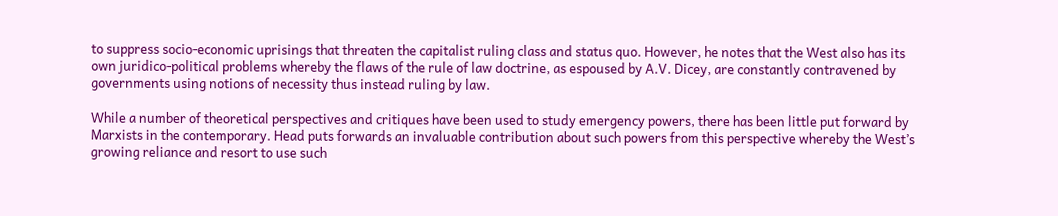to suppress socio-economic uprisings that threaten the capitalist ruling class and status quo. However, he notes that the West also has its own juridico-political problems whereby the flaws of the rule of law doctrine, as espoused by A.V. Dicey, are constantly contravened by governments using notions of necessity thus instead ruling by law.

While a number of theoretical perspectives and critiques have been used to study emergency powers, there has been little put forward by Marxists in the contemporary. Head puts forwards an invaluable contribution about such powers from this perspective whereby the West’s growing reliance and resort to use such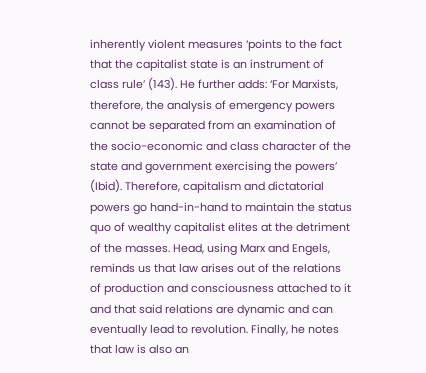inherently violent measures ‘points to the fact that the capitalist state is an instrument of class rule’ (143). He further adds: ‘For Marxists, therefore, the analysis of emergency powers cannot be separated from an examination of the socio-economic and class character of the state and government exercising the powers’ (Ibid). Therefore, capitalism and dictatorial powers go hand-in-hand to maintain the status quo of wealthy capitalist elites at the detriment of the masses. Head, using Marx and Engels, reminds us that law arises out of the relations of production and consciousness attached to it and that said relations are dynamic and can eventually lead to revolution. Finally, he notes that law is also an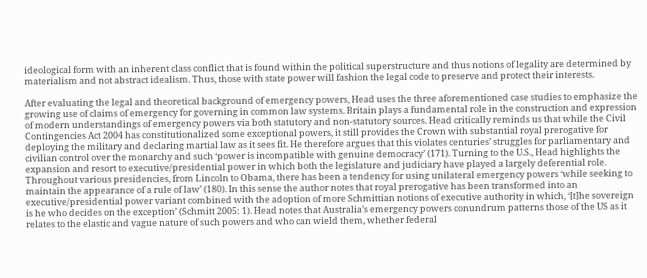ideological form with an inherent class conflict that is found within the political superstructure and thus notions of legality are determined by materialism and not abstract idealism. Thus, those with state power will fashion the legal code to preserve and protect their interests.

After evaluating the legal and theoretical background of emergency powers, Head uses the three aforementioned case studies to emphasize the growing use of claims of emergency for governing in common law systems. Britain plays a fundamental role in the construction and expression of modern understandings of emergency powers via both statutory and non-statutory sources. Head critically reminds us that while the Civil Contingencies Act 2004 has constitutionalized some exceptional powers, it still provides the Crown with substantial royal prerogative for deploying the military and declaring martial law as it sees fit. He therefore argues that this violates centuries’ struggles for parliamentary and civilian control over the monarchy and such ‘power is incompatible with genuine democracy’ (171). Turning to the U.S., Head highlights the expansion and resort to executive/presidential power in which both the legislature and judiciary have played a largely deferential role. Throughout various presidencies, from Lincoln to Obama, there has been a tendency for using unilateral emergency powers ‘while seeking to maintain the appearance of a rule of law’ (180). In this sense the author notes that royal prerogative has been transformed into an executive/presidential power variant combined with the adoption of more Schmittian notions of executive authority in which, ‘[t]he sovereign is he who decides on the exception’ (Schmitt 2005: 1). Head notes that Australia’s emergency powers conundrum patterns those of the US as it relates to the elastic and vague nature of such powers and who can wield them, whether federal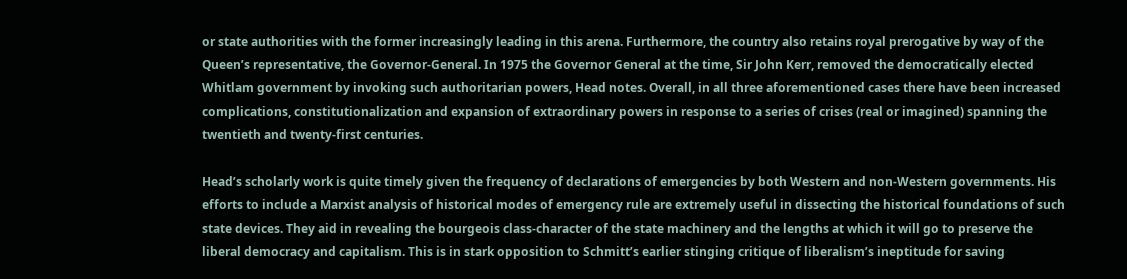or state authorities with the former increasingly leading in this arena. Furthermore, the country also retains royal prerogative by way of the Queen’s representative, the Governor-General. In 1975 the Governor General at the time, Sir John Kerr, removed the democratically elected Whitlam government by invoking such authoritarian powers, Head notes. Overall, in all three aforementioned cases there have been increased complications, constitutionalization and expansion of extraordinary powers in response to a series of crises (real or imagined) spanning the twentieth and twenty-first centuries.

Head’s scholarly work is quite timely given the frequency of declarations of emergencies by both Western and non-Western governments. His efforts to include a Marxist analysis of historical modes of emergency rule are extremely useful in dissecting the historical foundations of such state devices. They aid in revealing the bourgeois class-character of the state machinery and the lengths at which it will go to preserve the liberal democracy and capitalism. This is in stark opposition to Schmitt’s earlier stinging critique of liberalism’s ineptitude for saving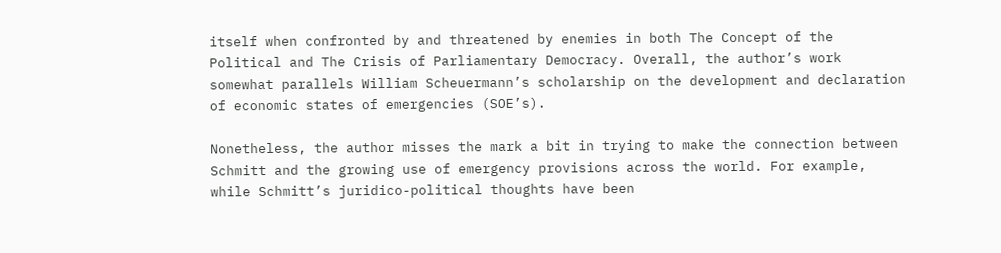itself when confronted by and threatened by enemies in both The Concept of the Political and The Crisis of Parliamentary Democracy. Overall, the author’s work somewhat parallels William Scheuermann’s scholarship on the development and declaration of economic states of emergencies (SOE’s).

Nonetheless, the author misses the mark a bit in trying to make the connection between Schmitt and the growing use of emergency provisions across the world. For example, while Schmitt’s juridico-political thoughts have been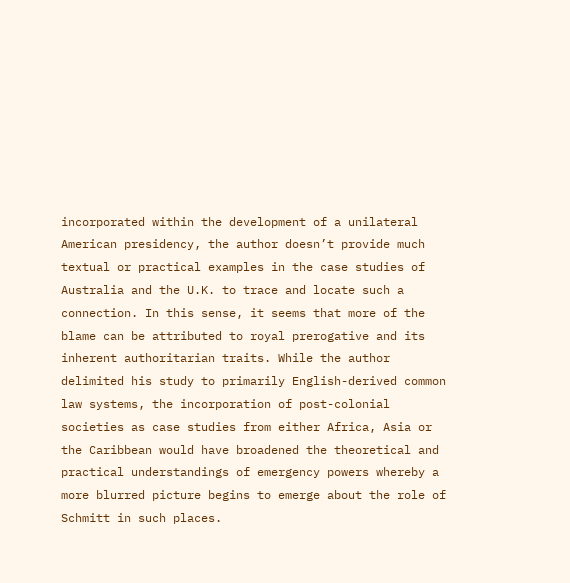incorporated within the development of a unilateral American presidency, the author doesn’t provide much textual or practical examples in the case studies of Australia and the U.K. to trace and locate such a connection. In this sense, it seems that more of the blame can be attributed to royal prerogative and its inherent authoritarian traits. While the author delimited his study to primarily English-derived common law systems, the incorporation of post-colonial societies as case studies from either Africa, Asia or the Caribbean would have broadened the theoretical and practical understandings of emergency powers whereby a more blurred picture begins to emerge about the role of Schmitt in such places.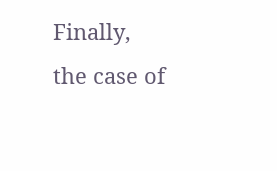Finally, the case of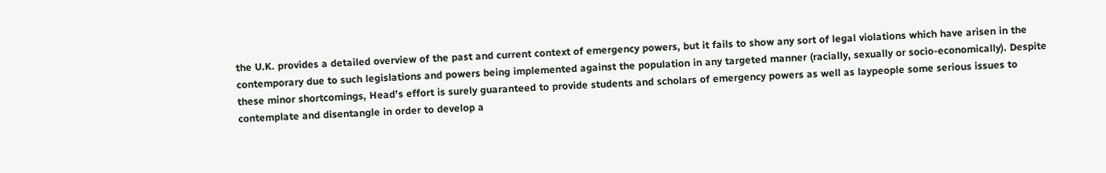the U.K. provides a detailed overview of the past and current context of emergency powers, but it fails to show any sort of legal violations which have arisen in the contemporary due to such legislations and powers being implemented against the population in any targeted manner (racially, sexually or socio-economically). Despite these minor shortcomings, Head’s effort is surely guaranteed to provide students and scholars of emergency powers as well as laypeople some serious issues to contemplate and disentangle in order to develop a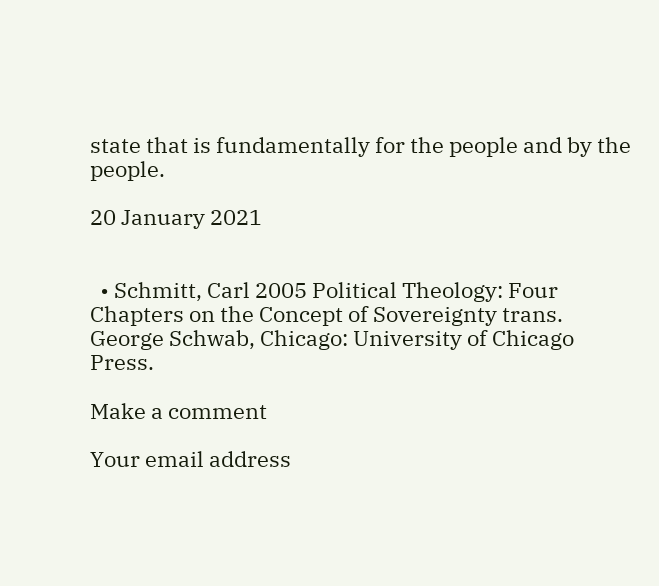state that is fundamentally for the people and by the people.

20 January 2021


  • Schmitt, Carl 2005 Political Theology: Four Chapters on the Concept of Sovereignty trans. George Schwab, Chicago: University of Chicago Press.

Make a comment

Your email address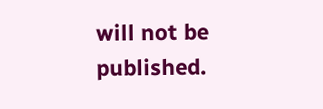will not be published.